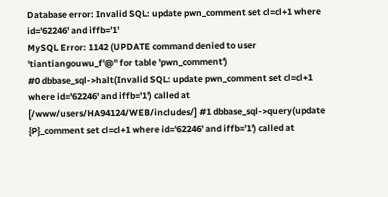Database error: Invalid SQL: update pwn_comment set cl=cl+1 where id='62246' and iffb='1'
MySQL Error: 1142 (UPDATE command denied to user 'tiantiangouwu_f'@'' for table 'pwn_comment')
#0 dbbase_sql->halt(Invalid SQL: update pwn_comment set cl=cl+1 where id='62246' and iffb='1') called at [/www/users/HA94124/WEB/includes/] #1 dbbase_sql->query(update {P}_comment set cl=cl+1 where id='62246' and iffb='1') called at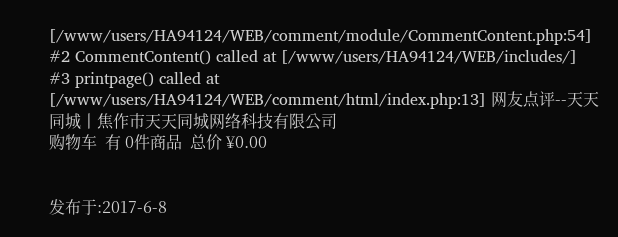[/www/users/HA94124/WEB/comment/module/CommentContent.php:54] #2 CommentContent() called at [/www/users/HA94124/WEB/includes/] #3 printpage() called at [/www/users/HA94124/WEB/comment/html/index.php:13] 网友点评--天天同城丨焦作市天天同城网络科技有限公司
购物车  有 0件商品  总价 ¥0.00


发布于:2017-6-8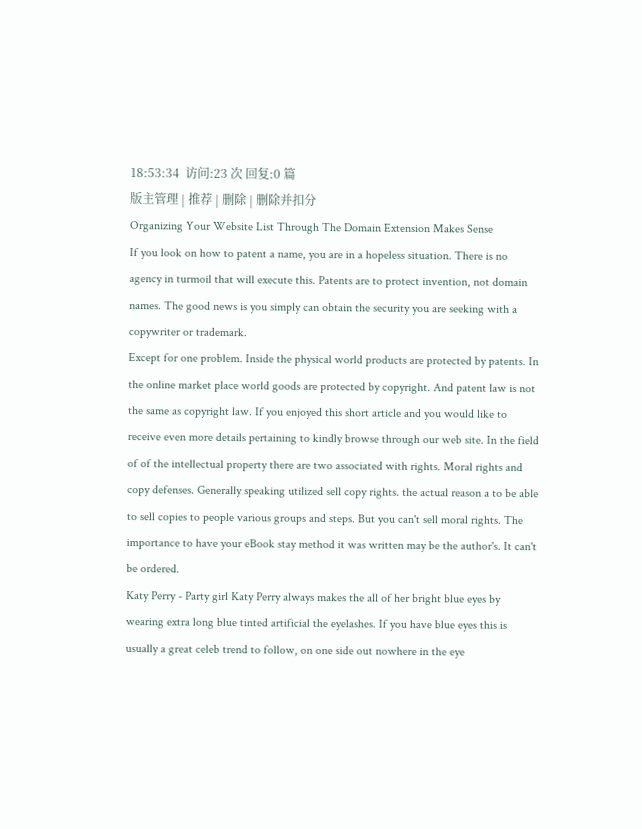18:53:34  访问:23 次 回复:0 篇
版主管理 | 推荐 | 删除 | 删除并扣分
Organizing Your Website List Through The Domain Extension Makes Sense
If you look on how to patent a name, you are in a hopeless situation. There is no agency in turmoil that will execute this. Patents are to protect invention, not domain names. The good news is you simply can obtain the security you are seeking with a copywriter or trademark.
Except for one problem. Inside the physical world products are protected by patents. In the online market place world goods are protected by copyright. And patent law is not the same as copyright law. If you enjoyed this short article and you would like to receive even more details pertaining to kindly browse through our web site. In the field of of the intellectual property there are two associated with rights. Moral rights and copy defenses. Generally speaking utilized sell copy rights. the actual reason a to be able to sell copies to people various groups and steps. But you can't sell moral rights. The importance to have your eBook stay method it was written may be the author's. It can't be ordered.
Katy Perry - Party girl Katy Perry always makes the all of her bright blue eyes by wearing extra long blue tinted artificial the eyelashes. If you have blue eyes this is usually a great celeb trend to follow, on one side out nowhere in the eye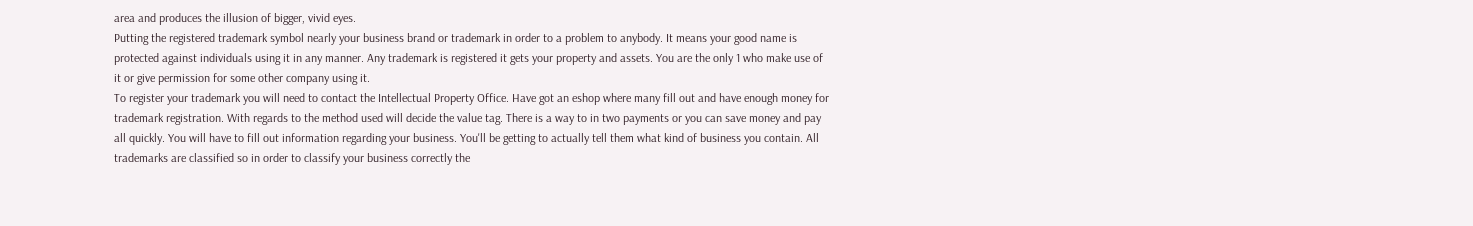area and produces the illusion of bigger, vivid eyes.
Putting the registered trademark symbol nearly your business brand or trademark in order to a problem to anybody. It means your good name is protected against individuals using it in any manner. Any trademark is registered it gets your property and assets. You are the only 1 who make use of it or give permission for some other company using it.
To register your trademark you will need to contact the Intellectual Property Office. Have got an eshop where many fill out and have enough money for trademark registration. With regards to the method used will decide the value tag. There is a way to in two payments or you can save money and pay all quickly. You will have to fill out information regarding your business. You'll be getting to actually tell them what kind of business you contain. All trademarks are classified so in order to classify your business correctly the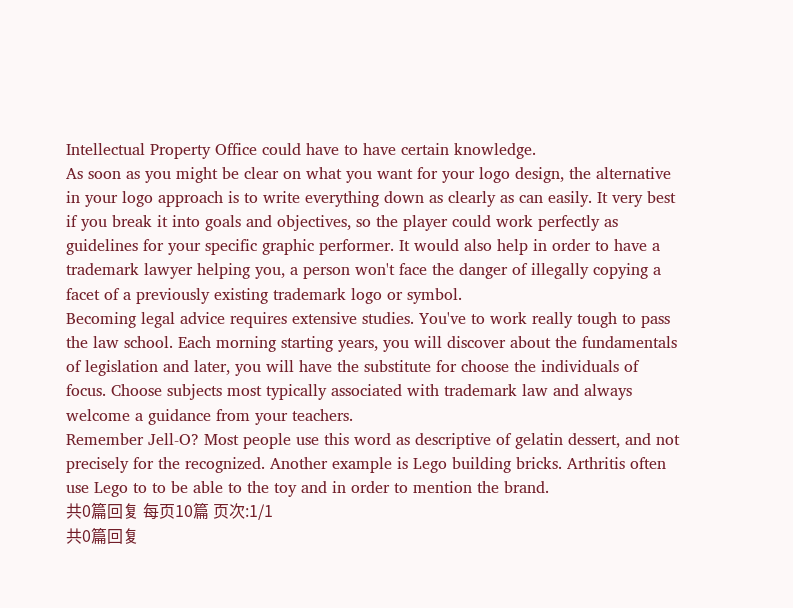Intellectual Property Office could have to have certain knowledge.
As soon as you might be clear on what you want for your logo design, the alternative in your logo approach is to write everything down as clearly as can easily. It very best if you break it into goals and objectives, so the player could work perfectly as guidelines for your specific graphic performer. It would also help in order to have a trademark lawyer helping you, a person won't face the danger of illegally copying a facet of a previously existing trademark logo or symbol.
Becoming legal advice requires extensive studies. You've to work really tough to pass the law school. Each morning starting years, you will discover about the fundamentals of legislation and later, you will have the substitute for choose the individuals of focus. Choose subjects most typically associated with trademark law and always welcome a guidance from your teachers.
Remember Jell-O? Most people use this word as descriptive of gelatin dessert, and not precisely for the recognized. Another example is Lego building bricks. Arthritis often use Lego to to be able to the toy and in order to mention the brand.
共0篇回复 每页10篇 页次:1/1
共0篇回复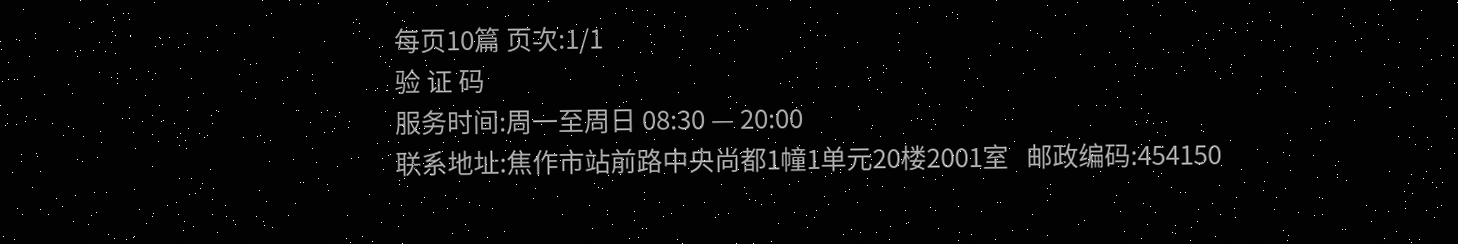每页10篇 页次:1/1
验 证 码
服务时间:周一至周日 08:30 — 20:00
联系地址:焦作市站前路中央尚都1幢1单元20楼2001室   邮政编码:454150